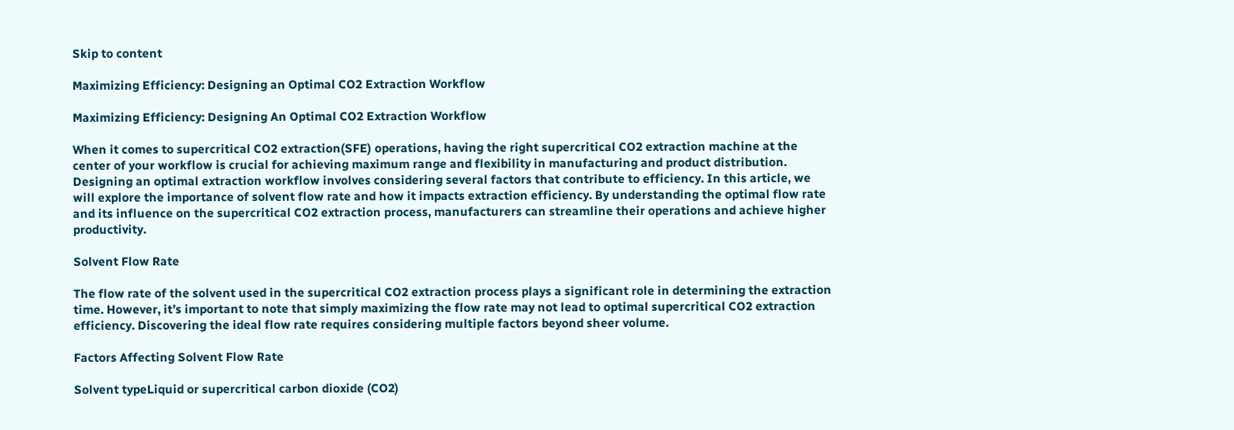Skip to content

Maximizing Efficiency: Designing an Optimal CO2 Extraction Workflow

Maximizing Efficiency: Designing An Optimal CO2 Extraction Workflow

When it comes to supercritical CO2 extraction(SFE) operations, having the right supercritical CO2 extraction machine at the center of your workflow is crucial for achieving maximum range and flexibility in manufacturing and product distribution. Designing an optimal extraction workflow involves considering several factors that contribute to efficiency. In this article, we will explore the importance of solvent flow rate and how it impacts extraction efficiency. By understanding the optimal flow rate and its influence on the supercritical CO2 extraction process, manufacturers can streamline their operations and achieve higher productivity.

Solvent Flow Rate

The flow rate of the solvent used in the supercritical CO2 extraction process plays a significant role in determining the extraction time. However, it’s important to note that simply maximizing the flow rate may not lead to optimal supercritical CO2 extraction efficiency. Discovering the ideal flow rate requires considering multiple factors beyond sheer volume.

Factors Affecting Solvent Flow Rate

Solvent typeLiquid or supercritical carbon dioxide (CO2)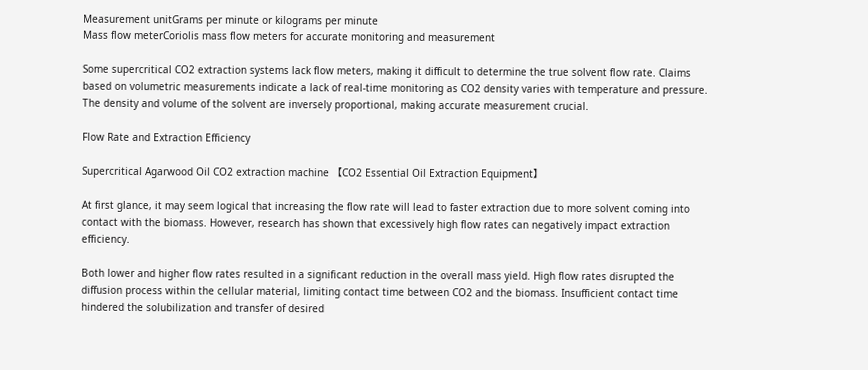Measurement unitGrams per minute or kilograms per minute
Mass flow meterCoriolis mass flow meters for accurate monitoring and measurement

Some supercritical CO2 extraction systems lack flow meters, making it difficult to determine the true solvent flow rate. Claims based on volumetric measurements indicate a lack of real-time monitoring as CO2 density varies with temperature and pressure. The density and volume of the solvent are inversely proportional, making accurate measurement crucial.

Flow Rate and Extraction Efficiency

Supercritical Agarwood Oil CO2 extraction machine 【CO2 Essential Oil Extraction Equipment】

At first glance, it may seem logical that increasing the flow rate will lead to faster extraction due to more solvent coming into contact with the biomass. However, research has shown that excessively high flow rates can negatively impact extraction efficiency.

Both lower and higher flow rates resulted in a significant reduction in the overall mass yield. High flow rates disrupted the diffusion process within the cellular material, limiting contact time between CO2 and the biomass. Insufficient contact time hindered the solubilization and transfer of desired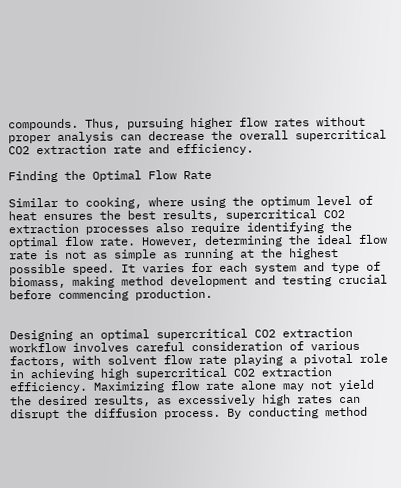compounds. Thus, pursuing higher flow rates without proper analysis can decrease the overall supercritical CO2 extraction rate and efficiency.

Finding the Optimal Flow Rate

Similar to cooking, where using the optimum level of heat ensures the best results, supercritical CO2 extraction processes also require identifying the optimal flow rate. However, determining the ideal flow rate is not as simple as running at the highest possible speed. It varies for each system and type of biomass, making method development and testing crucial before commencing production.


Designing an optimal supercritical CO2 extraction workflow involves careful consideration of various factors, with solvent flow rate playing a pivotal role in achieving high supercritical CO2 extraction efficiency. Maximizing flow rate alone may not yield the desired results, as excessively high rates can disrupt the diffusion process. By conducting method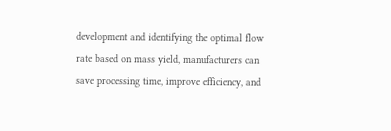development and identifying the optimal flow rate based on mass yield, manufacturers can save processing time, improve efficiency, and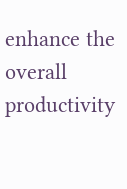enhance the overall productivity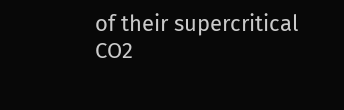of their supercritical CO2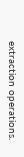extraction operations.